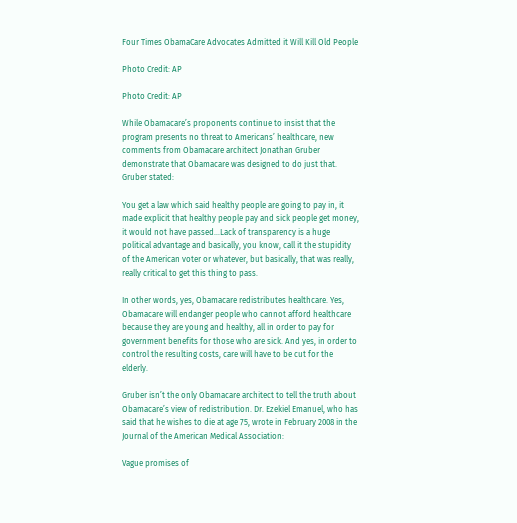Four Times ObamaCare Advocates Admitted it Will Kill Old People

Photo Credit: AP

Photo Credit: AP

While Obamacare’s proponents continue to insist that the program presents no threat to Americans’ healthcare, new comments from Obamacare architect Jonathan Gruber demonstrate that Obamacare was designed to do just that. Gruber stated:

You get a law which said healthy people are going to pay in, it made explicit that healthy people pay and sick people get money, it would not have passed…Lack of transparency is a huge political advantage and basically, you know, call it the stupidity of the American voter or whatever, but basically, that was really, really critical to get this thing to pass.

In other words, yes, Obamacare redistributes healthcare. Yes, Obamacare will endanger people who cannot afford healthcare because they are young and healthy, all in order to pay for government benefits for those who are sick. And yes, in order to control the resulting costs, care will have to be cut for the elderly.

Gruber isn’t the only Obamacare architect to tell the truth about Obamacare’s view of redistribution. Dr. Ezekiel Emanuel, who has said that he wishes to die at age 75, wrote in February 2008 in the Journal of the American Medical Association:

Vague promises of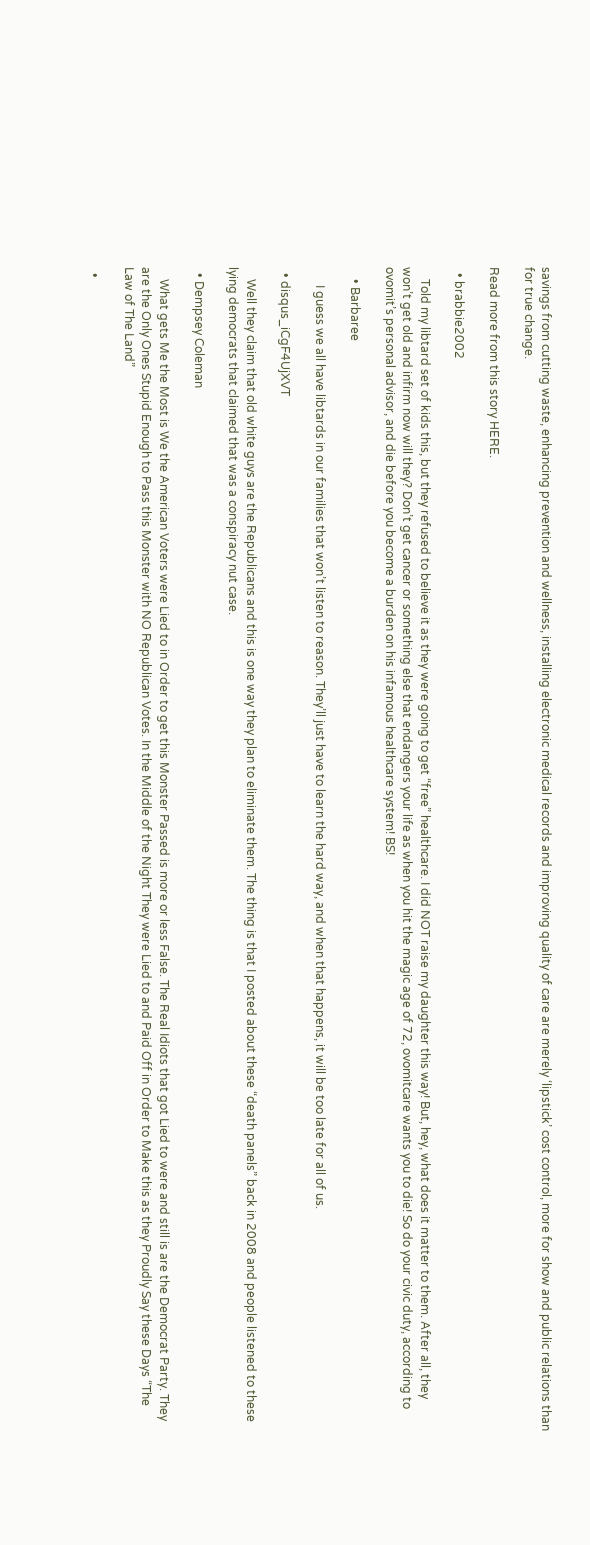savings from cutting waste, enhancing prevention and wellness, installing electronic medical records and improving quality of care are merely ‘lipstick’ cost control, more for show and public relations than for true change.

Read more from this story HERE.

  • brabbie2002

    Told my libtard set of kids this, but they refused to believe it as they were going to get “free” healthcare. I did NOT raise my daughter this way! But, hey, what does it matter to them. After all, they won’t get old and infirm now will they? Don’t get cancer or something else that endangers your life as when you hit the magic age of 72, ovomitcare wants you to die! So do your civic duty, according to ovomit’s personal advisor, and die before you become a burden on his infamous healthcare system! BS!

    • Barbaree

      I guess we all have libtards in our families that won’t listen to reason. They’ll just have to learn the hard way, and when that happens, it will be too late for all of us.

  • disqus_iCgF4UjXVT

    Well they claim that old white guys are the Republicans and this is one way they plan to eliminate them. The thing is that I posted about these “death panels” back in 2008 and people listened to these lying democrats that claimed that was a conspiracy nut case.

  • Dempsey Coleman

    What gets Me the Most is We the American Voters were Lied to in Order to get this Monster Passed is more or less False. The Real Idiots that got Lied to were and still is are the Democrat Party. They are the Only Ones Stupid Enough to Pass this Monster with NO Republican Votes. In the Middle of the Night They were Lied to and Paid Off in Order to Make this as they Proudly Say these Days “The Law of The Land”

  •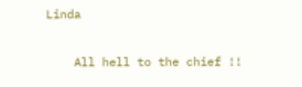Linda

    All hell to the chief !!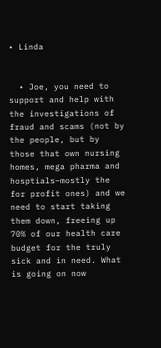• Linda


  • Joe, you need to support and help with the investigations of fraud and scams (not by the people, but by those that own nursing homes, mega pharma and hosptials–mostly the for profit ones) and we need to start taking them down, freeing up 70% of our health care budget for the truly sick and in need. What is going on now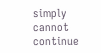simply cannot continue